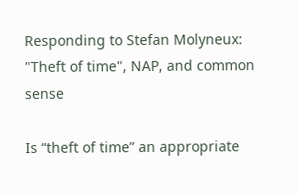Responding to Stefan Molyneux: "Theft of time", NAP, and common sense

Is “theft of time” an appropriate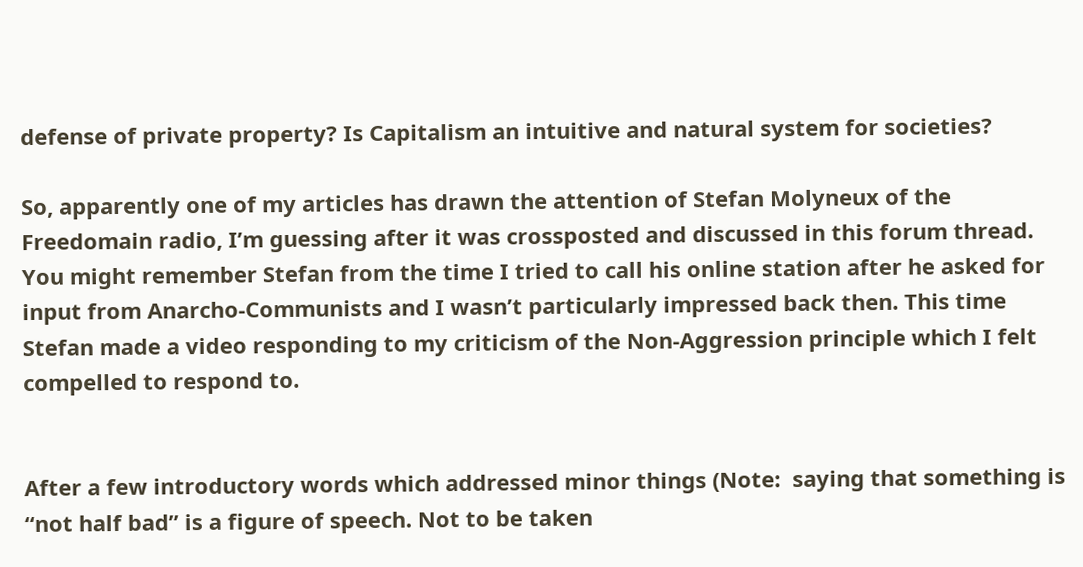defense of private property? Is Capitalism an intuitive and natural system for societies?

So, apparently one of my articles has drawn the attention of Stefan Molyneux of the Freedomain radio, I’m guessing after it was crossposted and discussed in this forum thread. You might remember Stefan from the time I tried to call his online station after he asked for input from Anarcho-Communists and I wasn’t particularly impressed back then. This time Stefan made a video responding to my criticism of the Non-Aggression principle which I felt compelled to respond to.


After a few introductory words which addressed minor things (Note:  saying that something is “not half bad” is a figure of speech. Not to be taken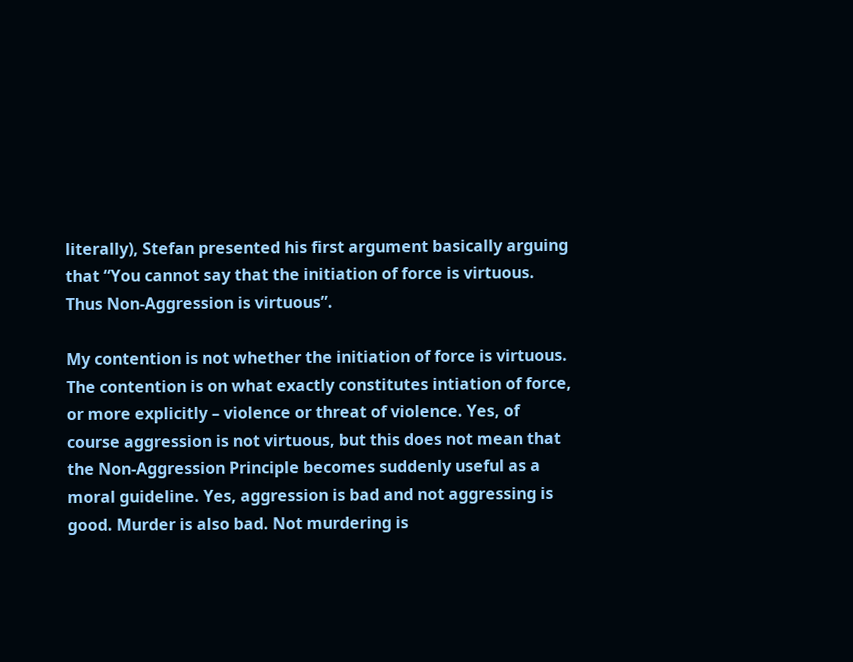literally), Stefan presented his first argument basically arguing that “You cannot say that the initiation of force is virtuous. Thus Non-Aggression is virtuous”.

My contention is not whether the initiation of force is virtuous. The contention is on what exactly constitutes intiation of force, or more explicitly – violence or threat of violence. Yes, of course aggression is not virtuous, but this does not mean that the Non-Aggression Principle becomes suddenly useful as a moral guideline. Yes, aggression is bad and not aggressing is good. Murder is also bad. Not murdering is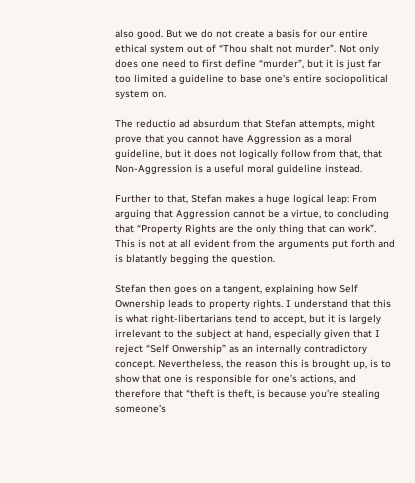also good. But we do not create a basis for our entire ethical system out of “Thou shalt not murder”. Not only does one need to first define “murder”, but it is just far too limited a guideline to base one’s entire sociopolitical system on.

The reductio ad absurdum that Stefan attempts, might prove that you cannot have Aggression as a moral guideline, but it does not logically follow from that, that Non-Aggression is a useful moral guideline instead.

Further to that, Stefan makes a huge logical leap: From arguing that Aggression cannot be a virtue, to concluding that “Property Rights are the only thing that can work”. This is not at all evident from the arguments put forth and is blatantly begging the question.

Stefan then goes on a tangent, explaining how Self Ownership leads to property rights. I understand that this is what right-libertarians tend to accept, but it is largely irrelevant to the subject at hand, especially given that I reject “Self Onwership” as an internally contradictory concept. Nevertheless, the reason this is brought up, is to show that one is responsible for one’s actions, and therefore that “theft is theft, is because you’re stealing someone’s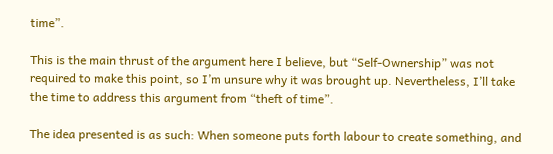time”.

This is the main thrust of the argument here I believe, but “Self-Ownership” was not required to make this point, so I’m unsure why it was brought up. Nevertheless, I’ll take the time to address this argument from “theft of time”.

The idea presented is as such: When someone puts forth labour to create something, and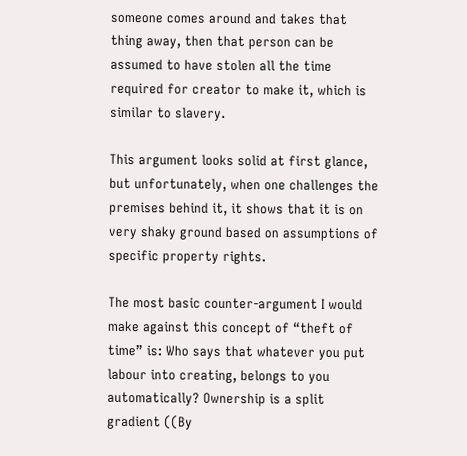someone comes around and takes that thing away, then that person can be assumed to have stolen all the time required for creator to make it, which is similar to slavery.

This argument looks solid at first glance, but unfortunately, when one challenges the premises behind it, it shows that it is on very shaky ground based on assumptions of specific property rights.

The most basic counter-argument I would make against this concept of “theft of time” is: Who says that whatever you put labour into creating, belongs to you automatically? Ownership is a split gradient ((By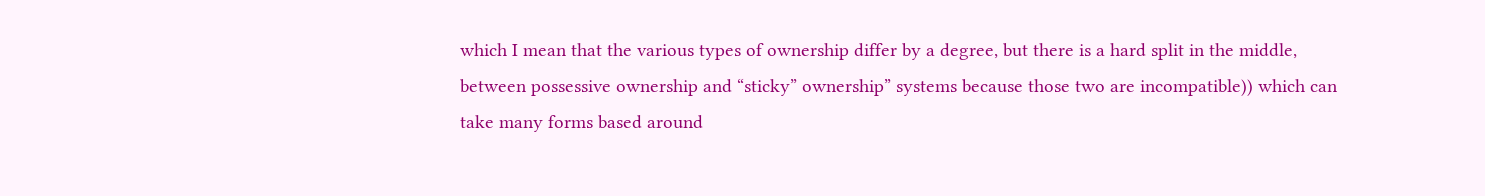which I mean that the various types of ownership differ by a degree, but there is a hard split in the middle, between possessive ownership and “sticky” ownership” systems because those two are incompatible)) which can take many forms based around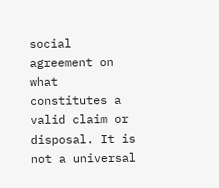social agreement on what constitutes a valid claim or disposal. It is not a universal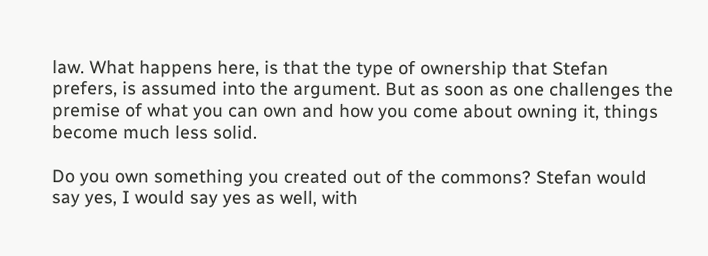law. What happens here, is that the type of ownership that Stefan prefers, is assumed into the argument. But as soon as one challenges the premise of what you can own and how you come about owning it, things become much less solid.

Do you own something you created out of the commons? Stefan would say yes, I would say yes as well, with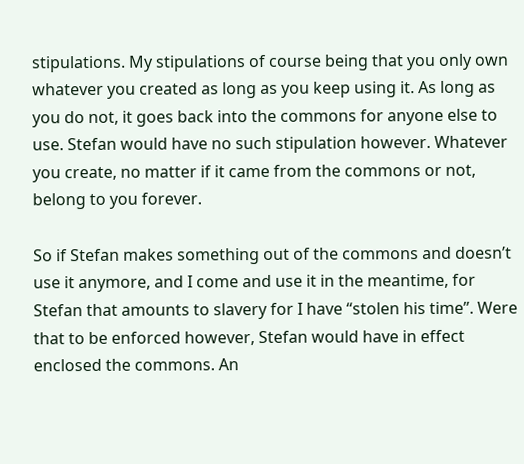stipulations. My stipulations of course being that you only own whatever you created as long as you keep using it. As long as you do not, it goes back into the commons for anyone else to use. Stefan would have no such stipulation however. Whatever you create, no matter if it came from the commons or not, belong to you forever.

So if Stefan makes something out of the commons and doesn’t use it anymore, and I come and use it in the meantime, for Stefan that amounts to slavery for I have “stolen his time”. Were that to be enforced however, Stefan would have in effect enclosed the commons. An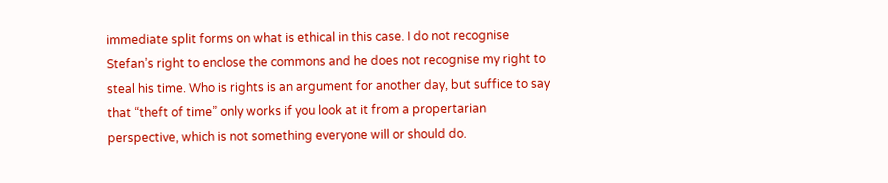immediate split forms on what is ethical in this case. I do not recognise Stefan’s right to enclose the commons and he does not recognise my right to steal his time. Who is rights is an argument for another day, but suffice to say that “theft of time” only works if you look at it from a propertarian perspective, which is not something everyone will or should do.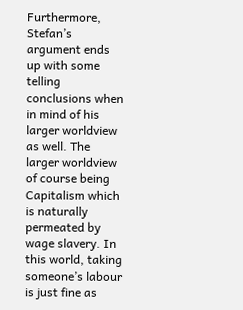Furthermore, Stefan’s argument ends up with some telling conclusions when in mind of his larger worldview as well. The larger worldview of course being Capitalism which is naturally permeated by wage slavery. In this world, taking someone’s labour is just fine as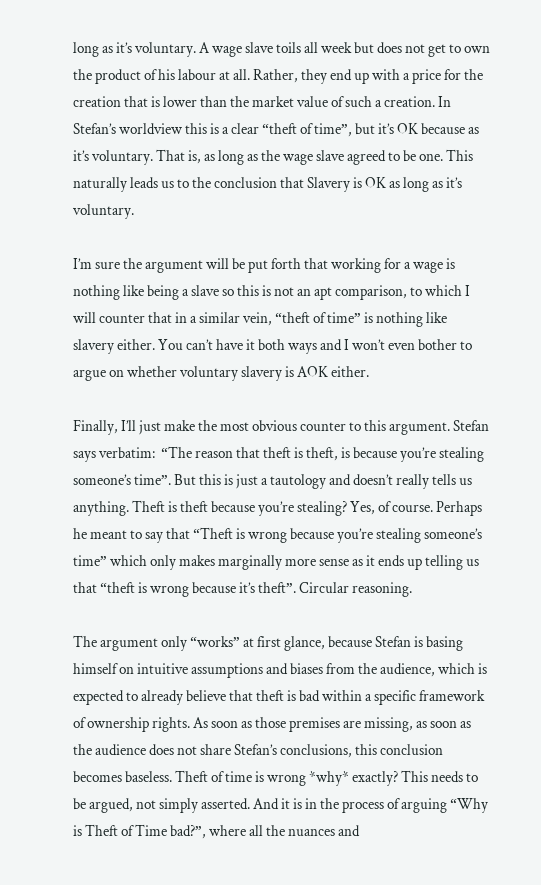long as it’s voluntary. A wage slave toils all week but does not get to own the product of his labour at all. Rather, they end up with a price for the creation that is lower than the market value of such a creation. In Stefan’s worldview this is a clear “theft of time”, but it’s OK because as it’s voluntary. That is, as long as the wage slave agreed to be one. This naturally leads us to the conclusion that Slavery is OK as long as it’s voluntary.

I’m sure the argument will be put forth that working for a wage is nothing like being a slave so this is not an apt comparison, to which I will counter that in a similar vein, “theft of time” is nothing like slavery either. You can’t have it both ways and I won’t even bother to argue on whether voluntary slavery is AOK either.

Finally, I’ll just make the most obvious counter to this argument. Stefan says verbatim:  “The reason that theft is theft, is because you’re stealing someone’s time”. But this is just a tautology and doesn’t really tells us anything. Theft is theft because you’re stealing? Yes, of course. Perhaps he meant to say that “Theft is wrong because you’re stealing someone’s time” which only makes marginally more sense as it ends up telling us that “theft is wrong because it’s theft”. Circular reasoning.

The argument only “works” at first glance, because Stefan is basing himself on intuitive assumptions and biases from the audience, which is expected to already believe that theft is bad within a specific framework of ownership rights. As soon as those premises are missing, as soon as the audience does not share Stefan’s conclusions, this conclusion becomes baseless. Theft of time is wrong *why* exactly? This needs to be argued, not simply asserted. And it is in the process of arguing “Why is Theft of Time bad?”, where all the nuances and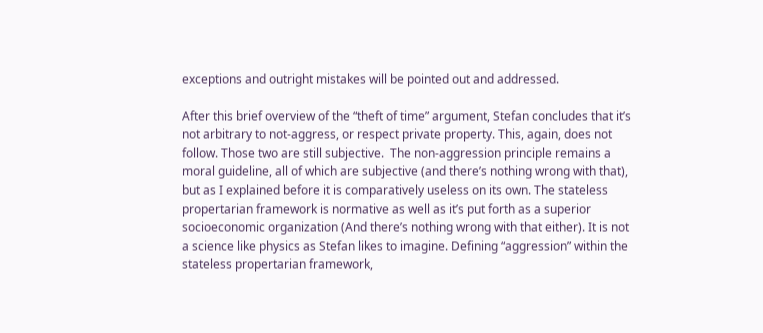exceptions and outright mistakes will be pointed out and addressed.

After this brief overview of the “theft of time” argument, Stefan concludes that it’s not arbitrary to not-aggress, or respect private property. This, again, does not follow. Those two are still subjective.  The non-aggression principle remains a moral guideline, all of which are subjective (and there’s nothing wrong with that), but as I explained before it is comparatively useless on its own. The stateless propertarian framework is normative as well as it’s put forth as a superior socioeconomic organization (And there’s nothing wrong with that either). It is not a science like physics as Stefan likes to imagine. Defining “aggression” within the stateless propertarian framework,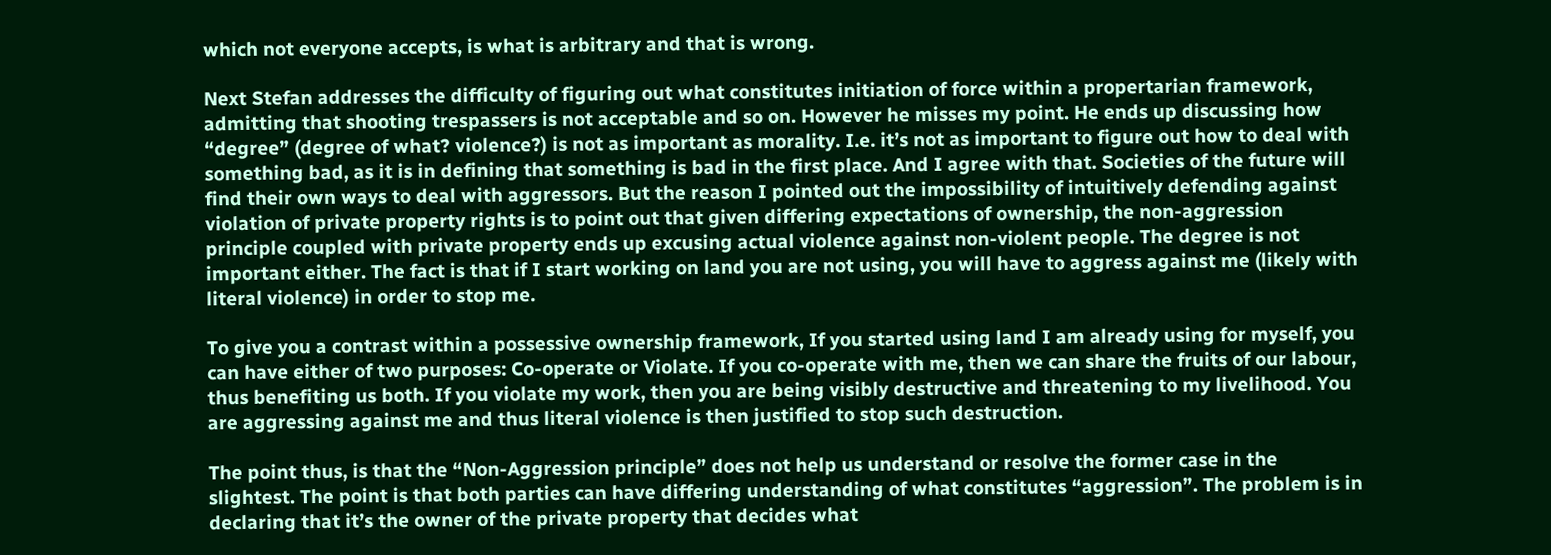which not everyone accepts, is what is arbitrary and that is wrong.

Next Stefan addresses the difficulty of figuring out what constitutes initiation of force within a propertarian framework, admitting that shooting trespassers is not acceptable and so on. However he misses my point. He ends up discussing how “degree” (degree of what? violence?) is not as important as morality. I.e. it’s not as important to figure out how to deal with something bad, as it is in defining that something is bad in the first place. And I agree with that. Societies of the future will find their own ways to deal with aggressors. But the reason I pointed out the impossibility of intuitively defending against violation of private property rights is to point out that given differing expectations of ownership, the non-aggression principle coupled with private property ends up excusing actual violence against non-violent people. The degree is not important either. The fact is that if I start working on land you are not using, you will have to aggress against me (likely with literal violence) in order to stop me.

To give you a contrast within a possessive ownership framework, If you started using land I am already using for myself, you can have either of two purposes: Co-operate or Violate. If you co-operate with me, then we can share the fruits of our labour, thus benefiting us both. If you violate my work, then you are being visibly destructive and threatening to my livelihood. You are aggressing against me and thus literal violence is then justified to stop such destruction.

The point thus, is that the “Non-Aggression principle” does not help us understand or resolve the former case in the slightest. The point is that both parties can have differing understanding of what constitutes “aggression”. The problem is in declaring that it’s the owner of the private property that decides what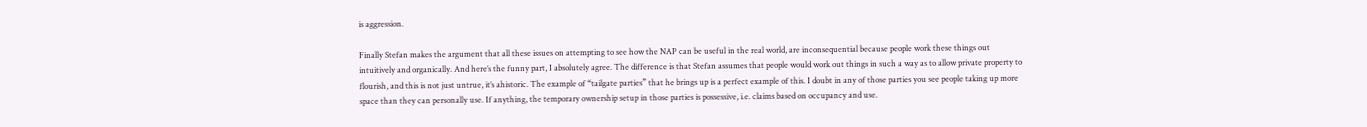is aggression.

Finally Stefan makes the argument that all these issues on attempting to see how the NAP can be useful in the real world, are inconsequential because people work these things out intuitively and organically. And here’s the funny part, I absolutely agree. The difference is that Stefan assumes that people would work out things in such a way as to allow private property to flourish, and this is not just untrue, it’s ahistoric. The example of “tailgate parties” that he brings up is a perfect example of this. I doubt in any of those parties you see people taking up more space than they can personally use. If anything, the temporary ownership setup in those parties is possessive, i.e. claims based on occupancy and use.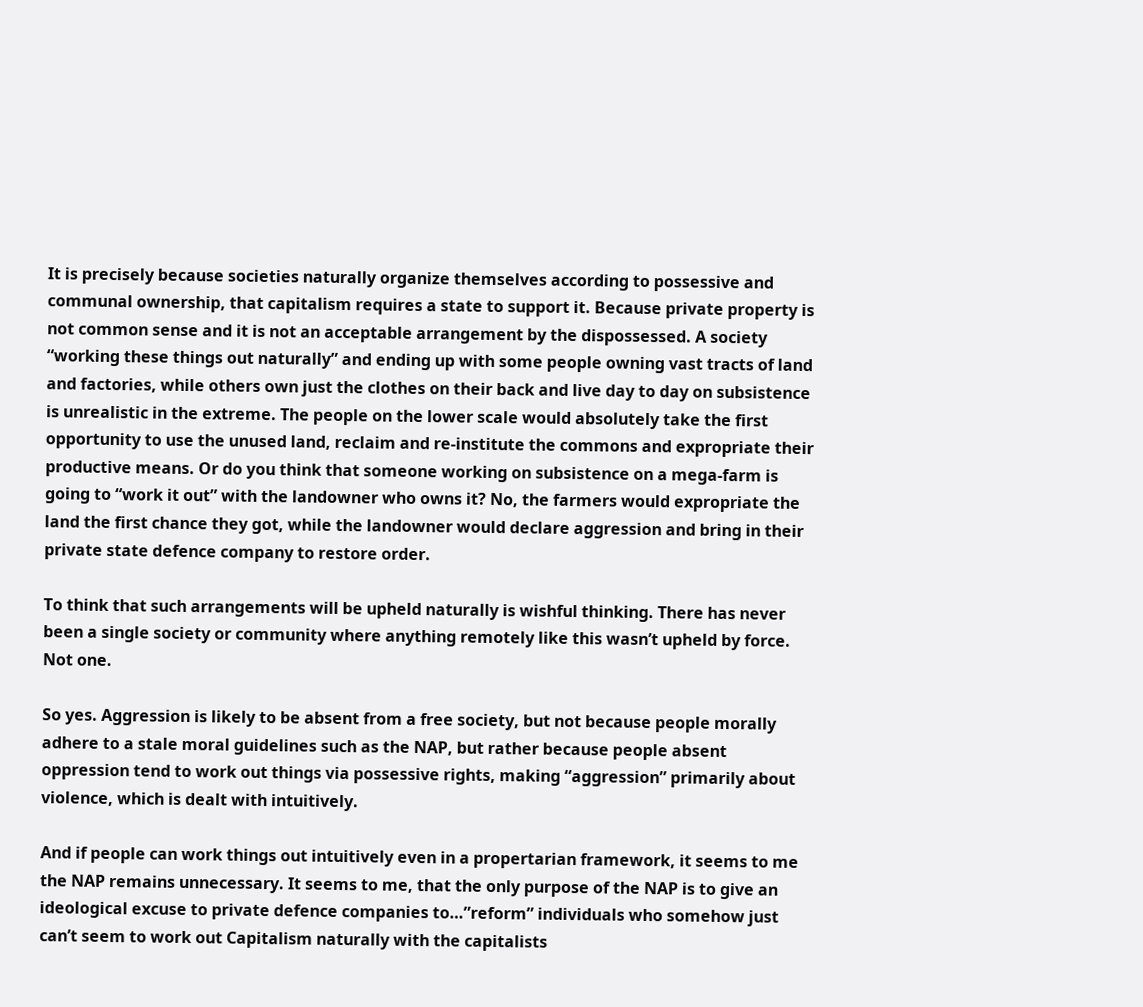It is precisely because societies naturally organize themselves according to possessive and communal ownership, that capitalism requires a state to support it. Because private property is not common sense and it is not an acceptable arrangement by the dispossessed. A society “working these things out naturally” and ending up with some people owning vast tracts of land and factories, while others own just the clothes on their back and live day to day on subsistence is unrealistic in the extreme. The people on the lower scale would absolutely take the first opportunity to use the unused land, reclaim and re-institute the commons and expropriate their productive means. Or do you think that someone working on subsistence on a mega-farm is going to “work it out” with the landowner who owns it? No, the farmers would expropriate the land the first chance they got, while the landowner would declare aggression and bring in their private state defence company to restore order.

To think that such arrangements will be upheld naturally is wishful thinking. There has never been a single society or community where anything remotely like this wasn’t upheld by force. Not one.

So yes. Aggression is likely to be absent from a free society, but not because people morally adhere to a stale moral guidelines such as the NAP, but rather because people absent oppression tend to work out things via possessive rights, making “aggression” primarily about violence, which is dealt with intuitively.

And if people can work things out intuitively even in a propertarian framework, it seems to me the NAP remains unnecessary. It seems to me, that the only purpose of the NAP is to give an ideological excuse to private defence companies to…”reform” individuals who somehow just can’t seem to work out Capitalism naturally with the capitalists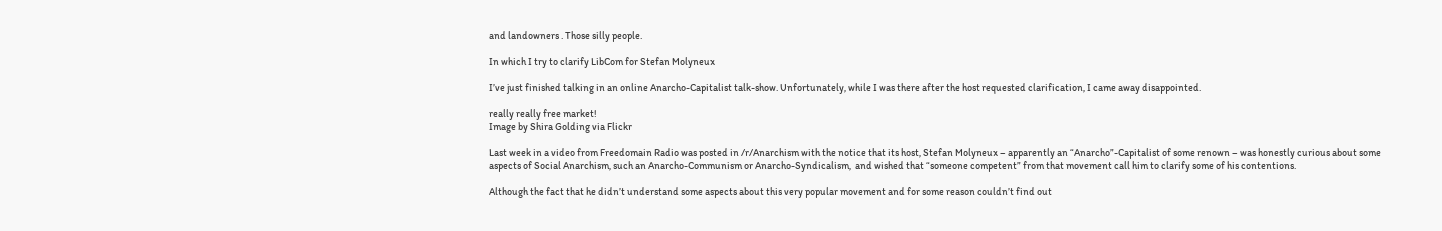and landowners . Those silly people.

In which I try to clarify LibCom for Stefan Molyneux

I’ve just finished talking in an online Anarcho-Capitalist talk-show. Unfortunately, while I was there after the host requested clarification, I came away disappointed.

really really free market!
Image by Shira Golding via Flickr

Last week in a video from Freedomain Radio was posted in /r/Anarchism with the notice that its host, Stefan Molyneux – apparently an “Anarcho”-Capitalist of some renown – was honestly curious about some aspects of Social Anarchism, such an Anarcho-Communism or Anarcho-Syndicalism,  and wished that “someone competent” from that movement call him to clarify some of his contentions.

Although the fact that he didn’t understand some aspects about this very popular movement and for some reason couldn’t find out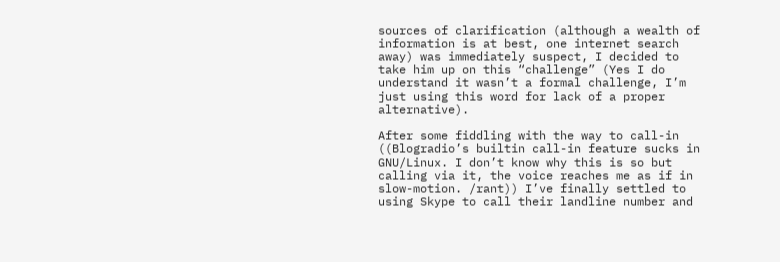sources of clarification (although a wealth of information is at best, one internet search away) was immediately suspect, I decided to take him up on this “challenge” (Yes I do understand it wasn’t a formal challenge, I’m just using this word for lack of a proper alternative).

After some fiddling with the way to call-in ((Blogradio’s builtin call-in feature sucks in GNU/Linux. I don’t know why this is so but calling via it, the voice reaches me as if in slow-motion. /rant)) I’ve finally settled to using Skype to call their landline number and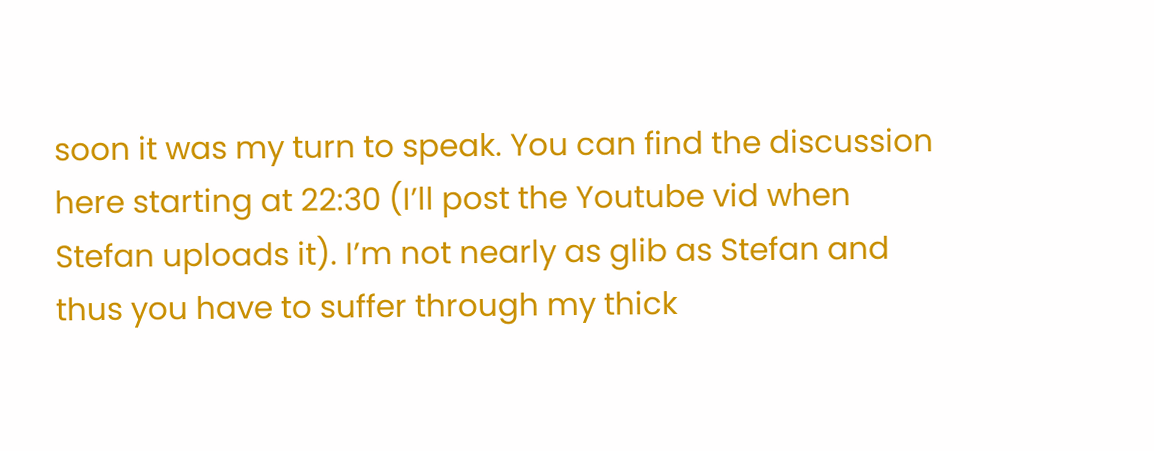soon it was my turn to speak. You can find the discussion here starting at 22:30 (I’ll post the Youtube vid when Stefan uploads it). I’m not nearly as glib as Stefan and thus you have to suffer through my thick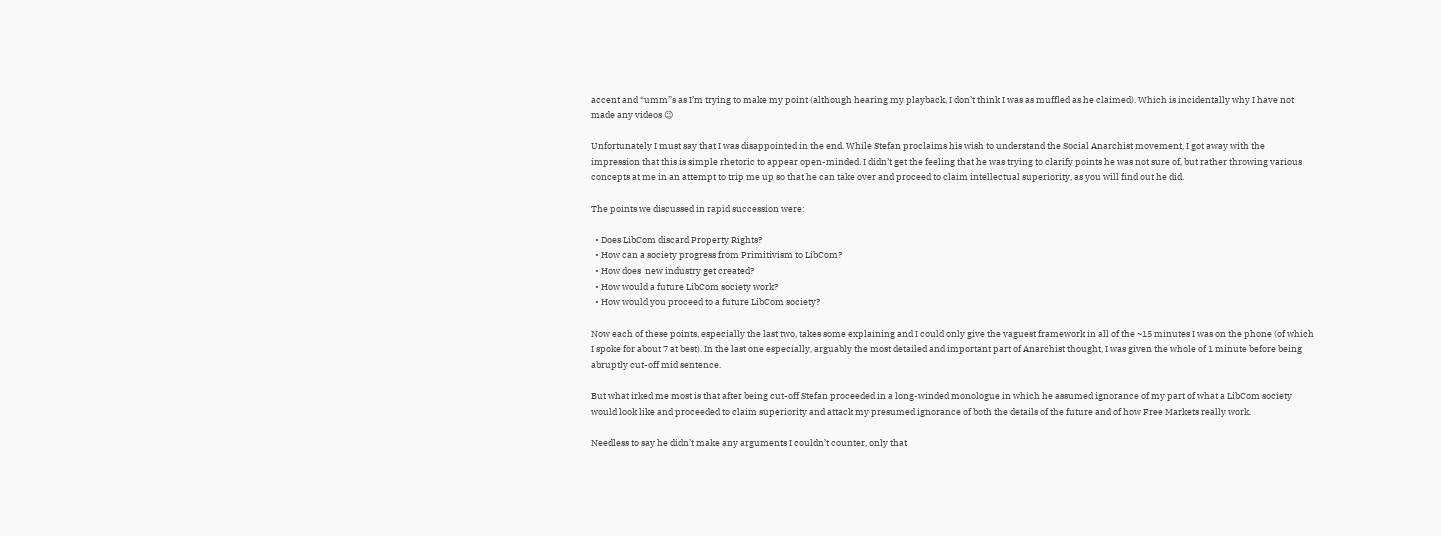accent and “umm”s as I’m trying to make my point (although hearing my playback, I don’t think I was as muffled as he claimed). Which is incidentally why I have not made any videos 😉

Unfortunately I must say that I was disappointed in the end. While Stefan proclaims his wish to understand the Social Anarchist movement, I got away with the impression that this is simple rhetoric to appear open-minded. I didn’t get the feeling that he was trying to clarify points he was not sure of, but rather throwing various concepts at me in an attempt to trip me up so that he can take over and proceed to claim intellectual superiority, as you will find out he did.

The points we discussed in rapid succession were:

  • Does LibCom discard Property Rights?
  • How can a society progress from Primitivism to LibCom?
  • How does  new industry get created?
  • How would a future LibCom society work?
  • How would you proceed to a future LibCom society?

Now each of these points, especially the last two, takes some explaining and I could only give the vaguest framework in all of the ~15 minutes I was on the phone (of which I spoke for about 7 at best). In the last one especially, arguably the most detailed and important part of Anarchist thought, I was given the whole of 1 minute before being abruptly cut-off mid sentence.

But what irked me most is that after being cut-off Stefan proceeded in a long-winded monologue in which he assumed ignorance of my part of what a LibCom society would look like and proceeded to claim superiority and attack my presumed ignorance of both the details of the future and of how Free Markets really work.

Needless to say he didn’t make any arguments I couldn’t counter, only that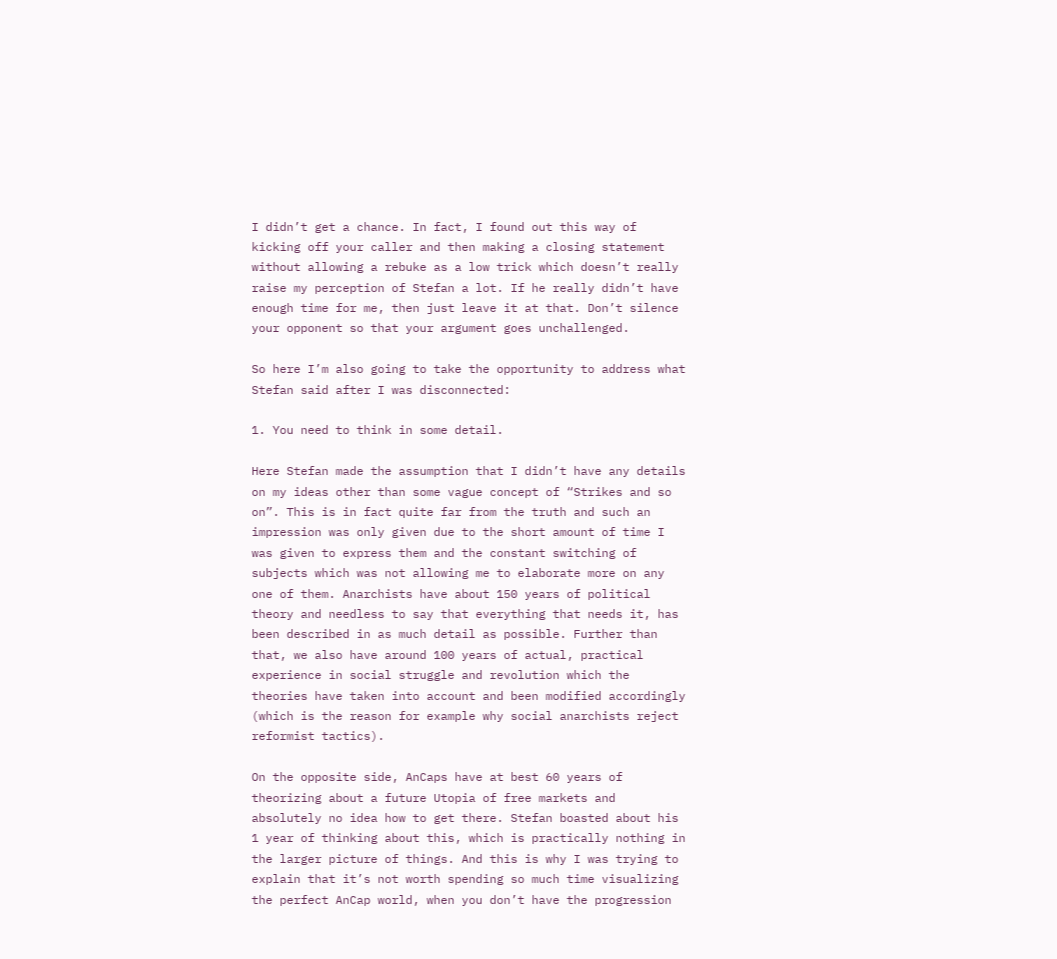I didn’t get a chance. In fact, I found out this way of kicking off your caller and then making a closing statement without allowing a rebuke as a low trick which doesn’t really raise my perception of Stefan a lot. If he really didn’t have enough time for me, then just leave it at that. Don’t silence your opponent so that your argument goes unchallenged.

So here I’m also going to take the opportunity to address what Stefan said after I was disconnected:

1. You need to think in some detail.

Here Stefan made the assumption that I didn’t have any details on my ideas other than some vague concept of “Strikes and so on”. This is in fact quite far from the truth and such an impression was only given due to the short amount of time I was given to express them and the constant switching of subjects which was not allowing me to elaborate more on any one of them. Anarchists have about 150 years of political theory and needless to say that everything that needs it, has been described in as much detail as possible. Further than that, we also have around 100 years of actual, practical experience in social struggle and revolution which the theories have taken into account and been modified accordingly (which is the reason for example why social anarchists reject reformist tactics).

On the opposite side, AnCaps have at best 60 years of theorizing about a future Utopia of free markets and absolutely no idea how to get there. Stefan boasted about his 1 year of thinking about this, which is practically nothing in the larger picture of things. And this is why I was trying to explain that it’s not worth spending so much time visualizing the perfect AnCap world, when you don’t have the progression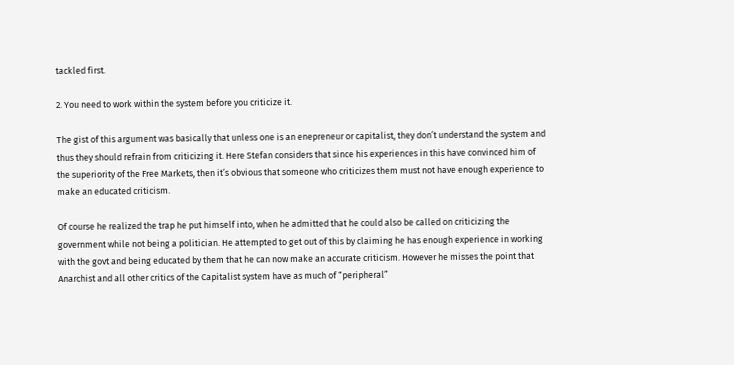tackled first.

2. You need to work within the system before you criticize it.

The gist of this argument was basically that unless one is an enepreneur or capitalist, they don’t understand the system and thus they should refrain from criticizing it. Here Stefan considers that since his experiences in this have convinced him of the superiority of the Free Markets, then it’s obvious that someone who criticizes them must not have enough experience to make an educated criticism.

Of course he realized the trap he put himself into, when he admitted that he could also be called on criticizing the government while not being a politician. He attempted to get out of this by claiming he has enough experience in working with the govt and being educated by them that he can now make an accurate criticism. However he misses the point that Anarchist and all other critics of the Capitalist system have as much of “peripheral”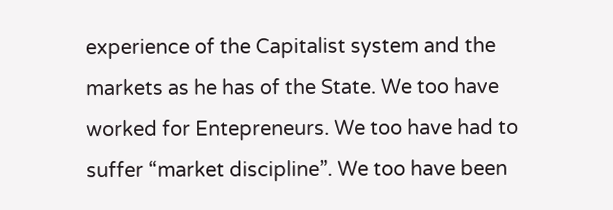experience of the Capitalist system and the markets as he has of the State. We too have worked for Entepreneurs. We too have had to suffer “market discipline”. We too have been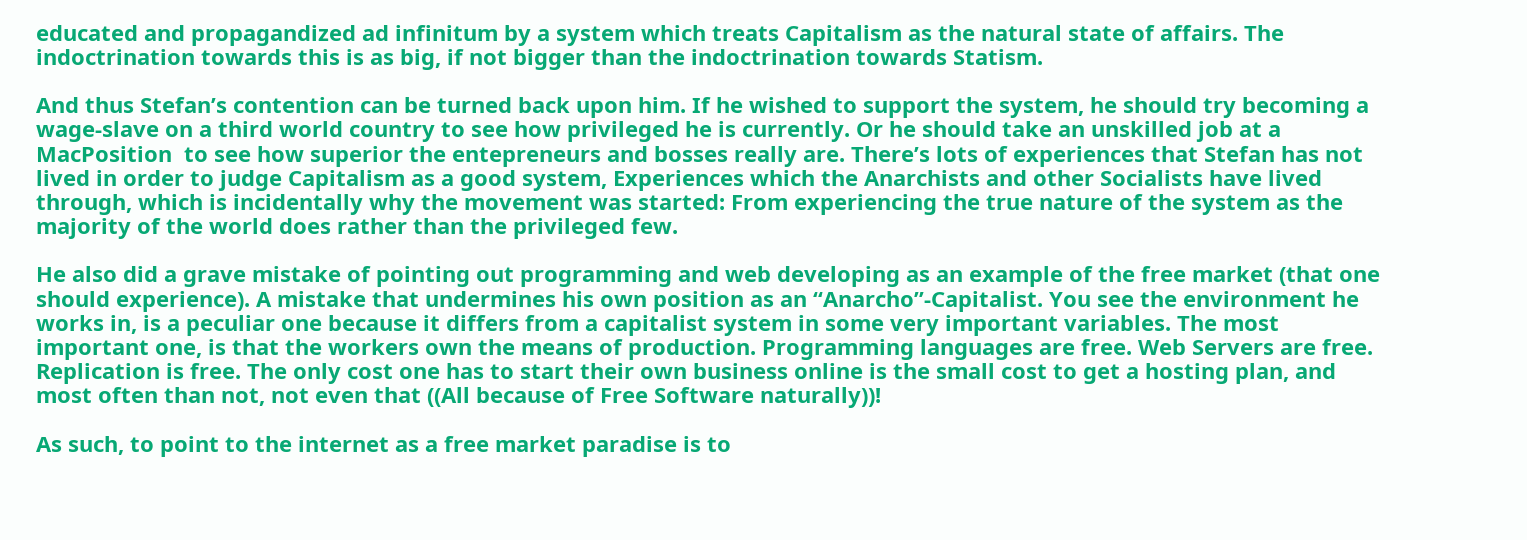educated and propagandized ad infinitum by a system which treats Capitalism as the natural state of affairs. The indoctrination towards this is as big, if not bigger than the indoctrination towards Statism.

And thus Stefan’s contention can be turned back upon him. If he wished to support the system, he should try becoming a wage-slave on a third world country to see how privileged he is currently. Or he should take an unskilled job at a MacPosition  to see how superior the entepreneurs and bosses really are. There’s lots of experiences that Stefan has not lived in order to judge Capitalism as a good system, Experiences which the Anarchists and other Socialists have lived through, which is incidentally why the movement was started: From experiencing the true nature of the system as the majority of the world does rather than the privileged few.

He also did a grave mistake of pointing out programming and web developing as an example of the free market (that one should experience). A mistake that undermines his own position as an “Anarcho”-Capitalist. You see the environment he works in, is a peculiar one because it differs from a capitalist system in some very important variables. The most important one, is that the workers own the means of production. Programming languages are free. Web Servers are free. Replication is free. The only cost one has to start their own business online is the small cost to get a hosting plan, and most often than not, not even that ((All because of Free Software naturally))!

As such, to point to the internet as a free market paradise is to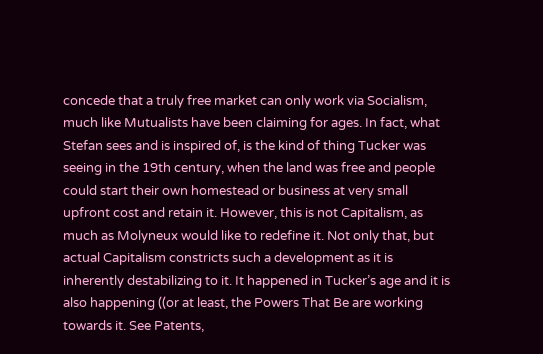concede that a truly free market can only work via Socialism, much like Mutualists have been claiming for ages. In fact, what Stefan sees and is inspired of, is the kind of thing Tucker was seeing in the 19th century, when the land was free and people could start their own homestead or business at very small upfront cost and retain it. However, this is not Capitalism, as much as Molyneux would like to redefine it. Not only that, but actual Capitalism constricts such a development as it is inherently destabilizing to it. It happened in Tucker’s age and it is also happening ((or at least, the Powers That Be are working towards it. See Patents,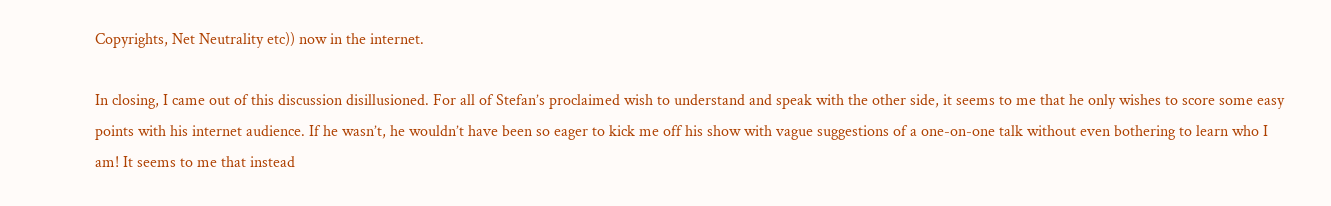Copyrights, Net Neutrality etc)) now in the internet.

In closing, I came out of this discussion disillusioned. For all of Stefan’s proclaimed wish to understand and speak with the other side, it seems to me that he only wishes to score some easy points with his internet audience. If he wasn’t, he wouldn’t have been so eager to kick me off his show with vague suggestions of a one-on-one talk without even bothering to learn who I am! It seems to me that instead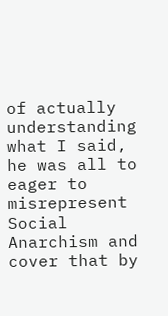of actually understanding what I said, he was all to eager to misrepresent Social Anarchism and cover that by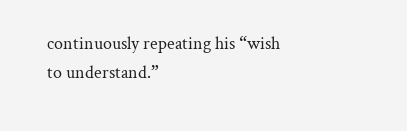continuously repeating his “wish to understand.”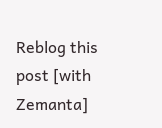Reblog this post [with Zemanta]